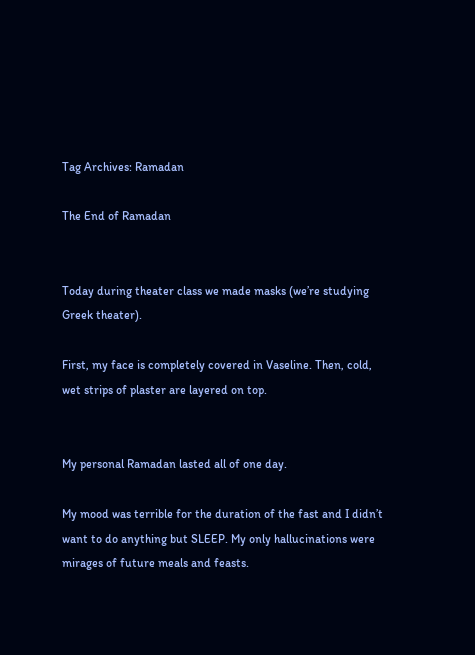Tag Archives: Ramadan

The End of Ramadan


Today during theater class we made masks (we’re studying Greek theater).

First, my face is completely covered in Vaseline. Then, cold, wet strips of plaster are layered on top.


My personal Ramadan lasted all of one day.

My mood was terrible for the duration of the fast and I didn’t want to do anything but SLEEP. My only hallucinations were mirages of future meals and feasts.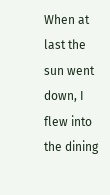When at last the sun went down, I flew into the dining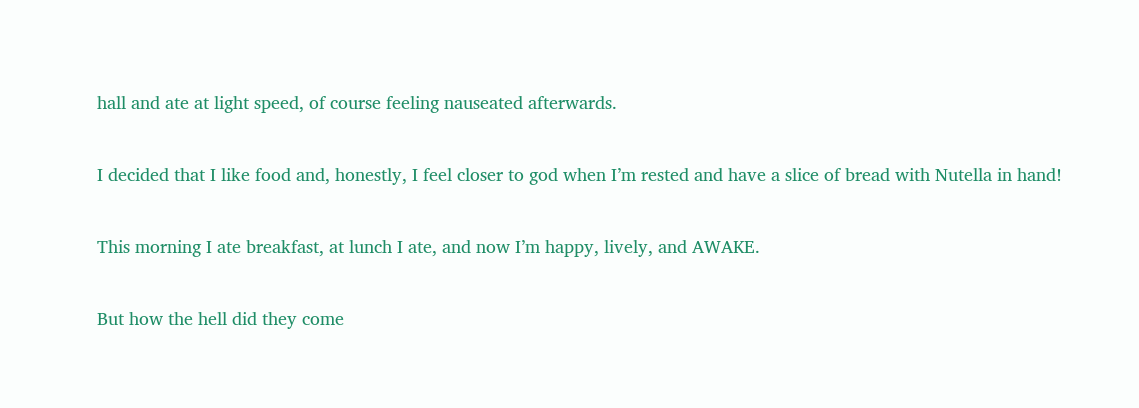hall and ate at light speed, of course feeling nauseated afterwards.

I decided that I like food and, honestly, I feel closer to god when I’m rested and have a slice of bread with Nutella in hand!

This morning I ate breakfast, at lunch I ate, and now I’m happy, lively, and AWAKE.

But how the hell did they come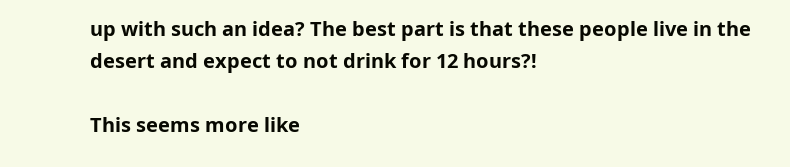up with such an idea? The best part is that these people live in the desert and expect to not drink for 12 hours?!

This seems more like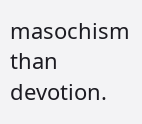masochism than devotion.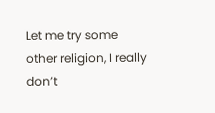Let me try some other religion, I really don’t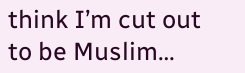think I’m cut out to be Muslim…